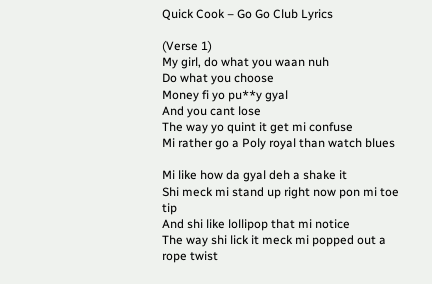Quick Cook – Go Go Club Lyrics

(Verse 1)
My girl, do what you waan nuh
Do what you choose
Money fi yo pu**y gyal
And you cant lose
The way yo quint it get mi confuse
Mi rather go a Poly royal than watch blues

Mi like how da gyal deh a shake it
Shi meck mi stand up right now pon mi toe tip
And shi like lollipop that mi notice
The way shi lick it meck mi popped out a rope twist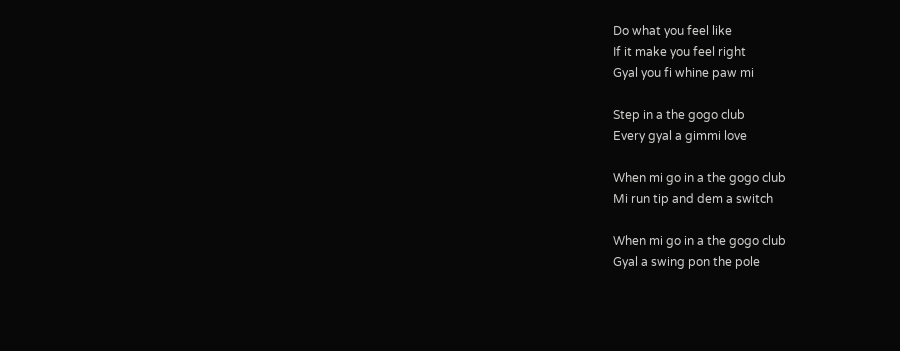Do what you feel like
If it make you feel right
Gyal you fi whine paw mi

Step in a the gogo club
Every gyal a gimmi love

When mi go in a the gogo club
Mi run tip and dem a switch

When mi go in a the gogo club
Gyal a swing pon the pole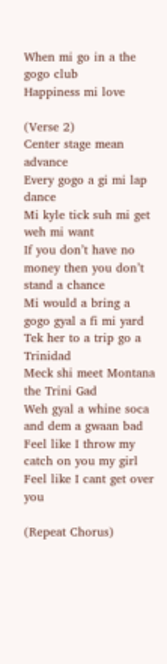When mi go in a the gogo club
Happiness mi love

(Verse 2)
Center stage mean advance
Every gogo a gi mi lap dance
Mi kyle tick suh mi get weh mi want
If you don’t have no money then you don’t stand a chance
Mi would a bring a gogo gyal a fi mi yard
Tek her to a trip go a Trinidad
Meck shi meet Montana the Trini Gad
Weh gyal a whine soca and dem a gwaan bad
Feel like I throw my catch on you my girl
Feel like I cant get over you

(Repeat Chorus)